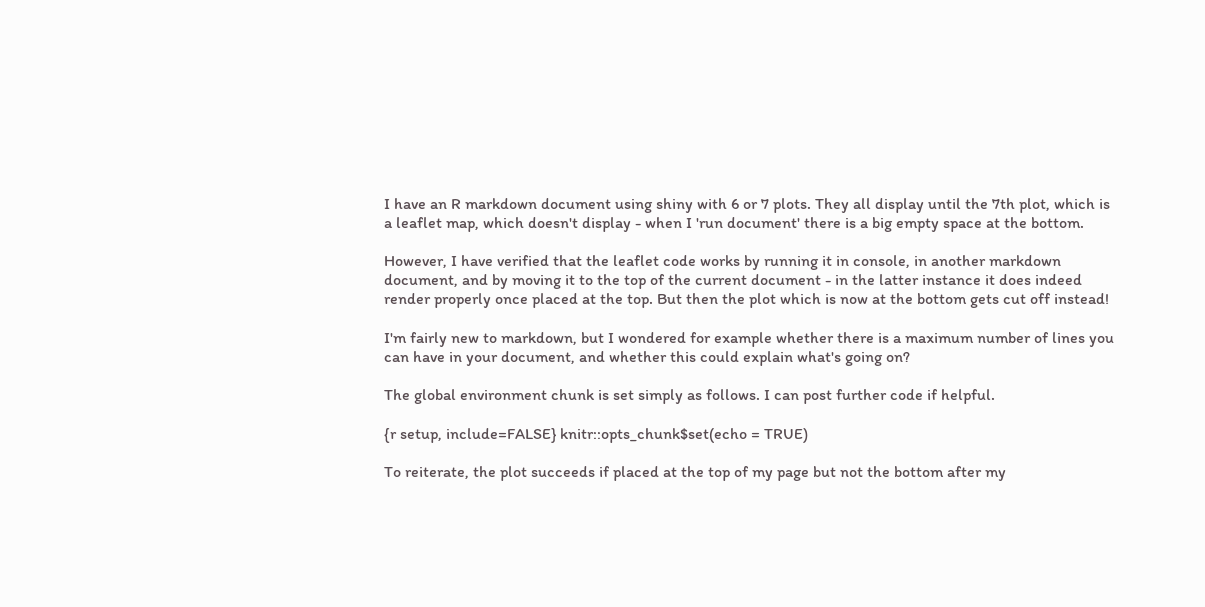I have an R markdown document using shiny with 6 or 7 plots. They all display until the 7th plot, which is a leaflet map, which doesn't display - when I 'run document' there is a big empty space at the bottom.

However, I have verified that the leaflet code works by running it in console, in another markdown document, and by moving it to the top of the current document - in the latter instance it does indeed render properly once placed at the top. But then the plot which is now at the bottom gets cut off instead!

I'm fairly new to markdown, but I wondered for example whether there is a maximum number of lines you can have in your document, and whether this could explain what's going on?

The global environment chunk is set simply as follows. I can post further code if helpful.

{r setup, include=FALSE} knitr::opts_chunk$set(echo = TRUE)

To reiterate, the plot succeeds if placed at the top of my page but not the bottom after my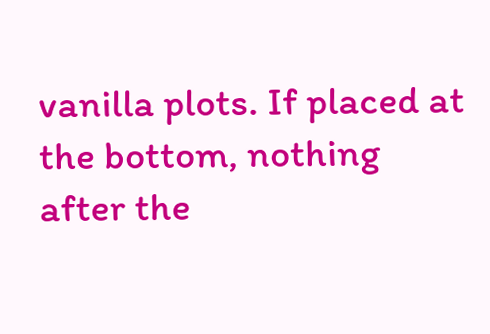vanilla plots. If placed at the bottom, nothing after the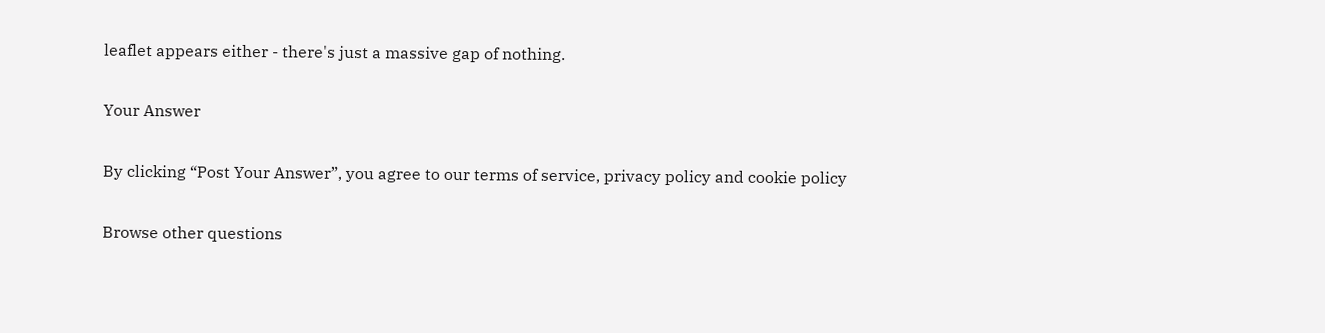leaflet appears either - there's just a massive gap of nothing.

Your Answer

By clicking “Post Your Answer”, you agree to our terms of service, privacy policy and cookie policy

Browse other questions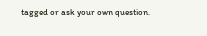tagged or ask your own question.